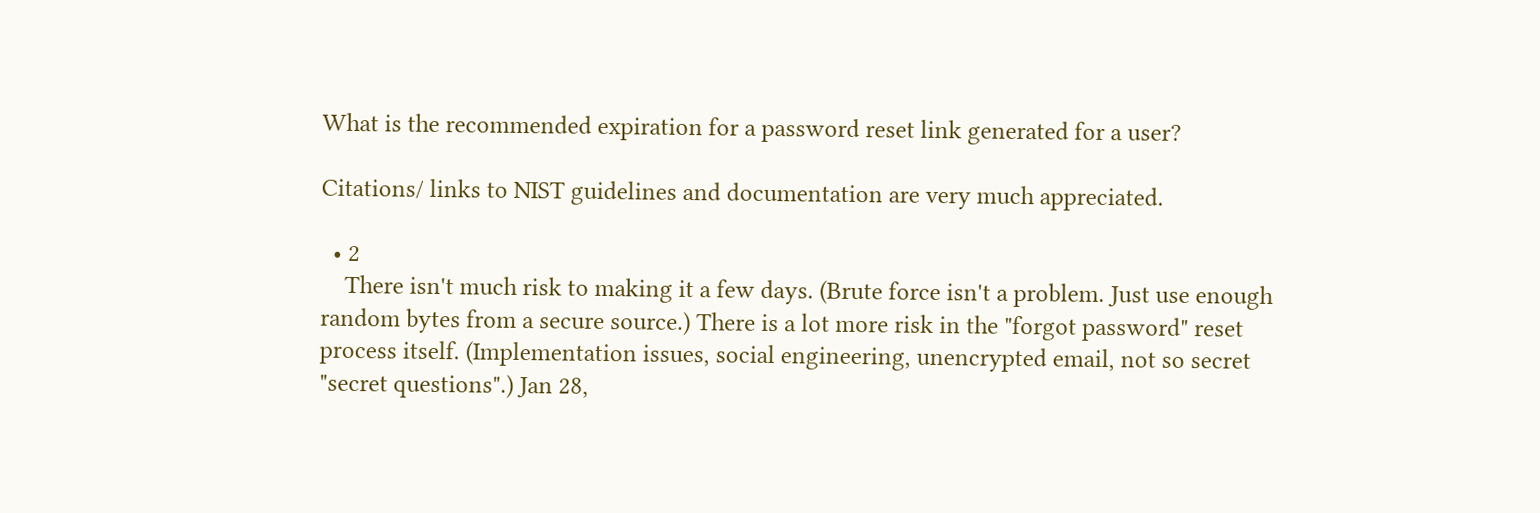What is the recommended expiration for a password reset link generated for a user?

Citations/ links to NIST guidelines and documentation are very much appreciated.

  • 2
    There isn't much risk to making it a few days. (Brute force isn't a problem. Just use enough random bytes from a secure source.) There is a lot more risk in the "forgot password" reset process itself. (Implementation issues, social engineering, unencrypted email, not so secret "secret questions".) Jan 28,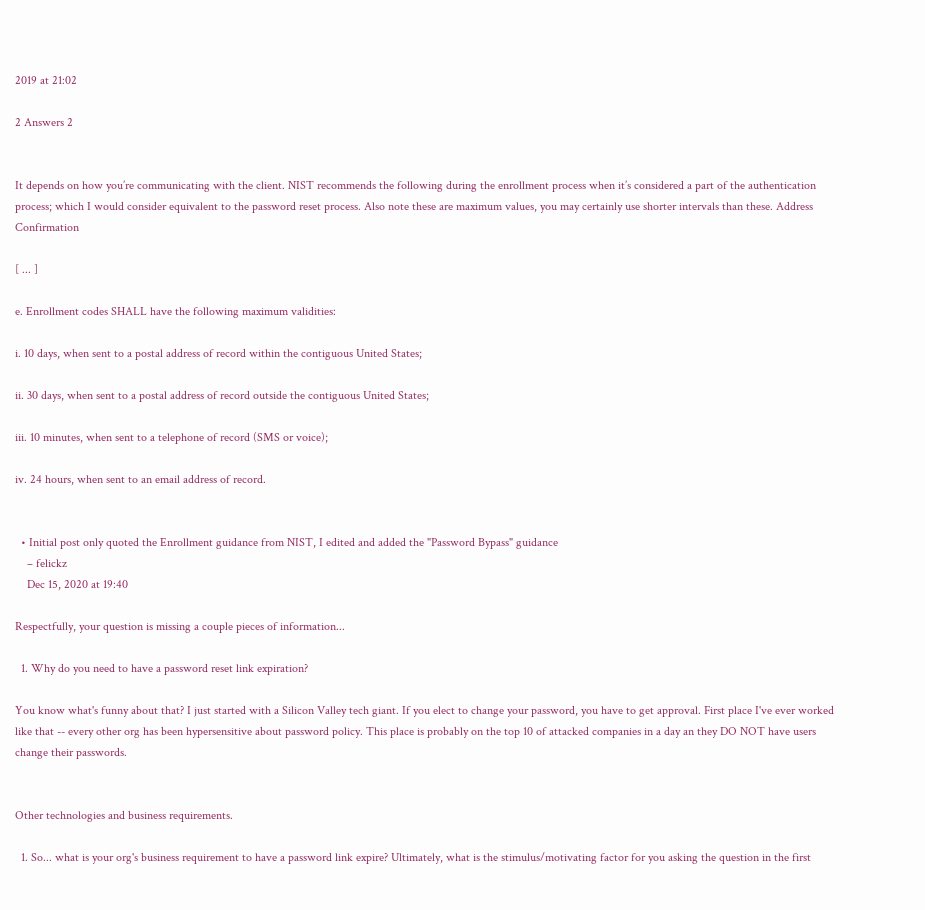2019 at 21:02

2 Answers 2


It depends on how you’re communicating with the client. NIST recommends the following during the enrollment process when it’s considered a part of the authentication process; which I would consider equivalent to the password reset process. Also note these are maximum values, you may certainly use shorter intervals than these. Address Confirmation

[ ... ]

e. Enrollment codes SHALL have the following maximum validities:

i. 10 days, when sent to a postal address of record within the contiguous United States;

ii. 30 days, when sent to a postal address of record outside the contiguous United States;

iii. 10 minutes, when sent to a telephone of record (SMS or voice);

iv. 24 hours, when sent to an email address of record.


  • Initial post only quoted the Enrollment guidance from NIST, I edited and added the "Password Bypass" guidance
    – felickz
    Dec 15, 2020 at 19:40

Respectfully, your question is missing a couple pieces of information...

  1. Why do you need to have a password reset link expiration?

You know what's funny about that? I just started with a Silicon Valley tech giant. If you elect to change your password, you have to get approval. First place I've ever worked like that -- every other org has been hypersensitive about password policy. This place is probably on the top 10 of attacked companies in a day an they DO NOT have users change their passwords.


Other technologies and business requirements.

  1. So... what is your org's business requirement to have a password link expire? Ultimately, what is the stimulus/motivating factor for you asking the question in the first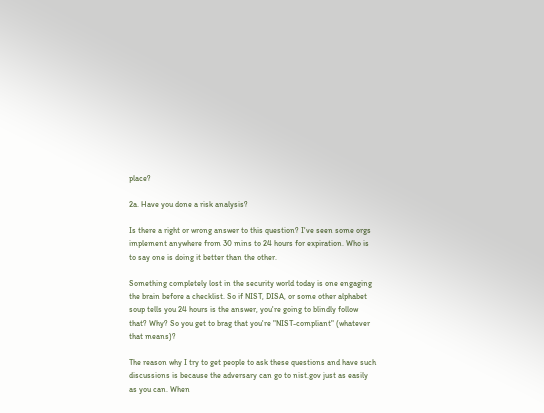place?

2a. Have you done a risk analysis?

Is there a right or wrong answer to this question? I've seen some orgs implement anywhere from 30 mins to 24 hours for expiration. Who is to say one is doing it better than the other.

Something completely lost in the security world today is one engaging the brain before a checklist. So if NIST, DISA, or some other alphabet soup tells you 24 hours is the answer, you're going to blindly follow that? Why? So you get to brag that you're "NIST-compliant" (whatever that means)?

The reason why I try to get people to ask these questions and have such discussions is because the adversary can go to nist.gov just as easily as you can. When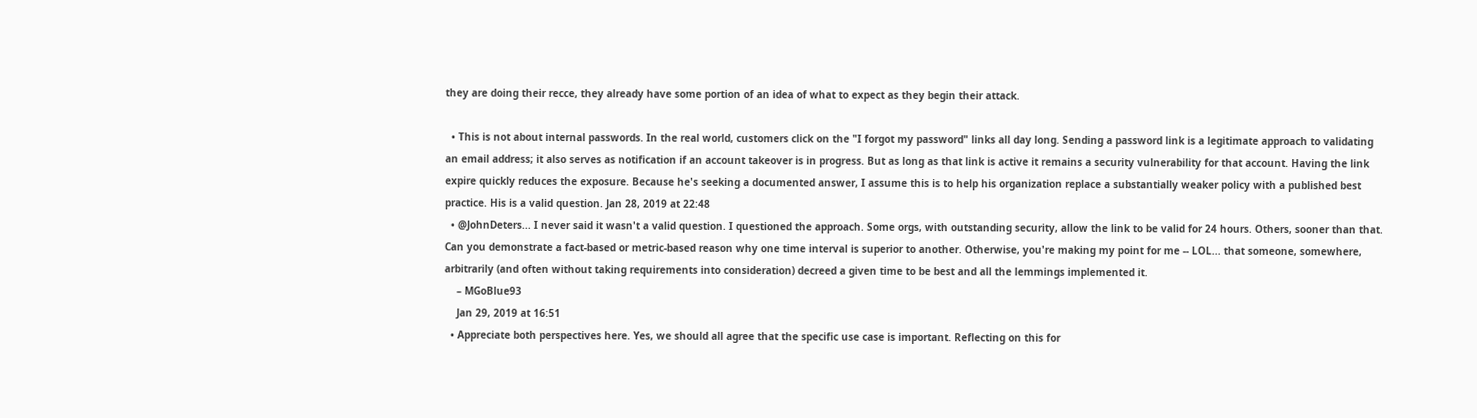they are doing their recce, they already have some portion of an idea of what to expect as they begin their attack.

  • This is not about internal passwords. In the real world, customers click on the "I forgot my password" links all day long. Sending a password link is a legitimate approach to validating an email address; it also serves as notification if an account takeover is in progress. But as long as that link is active it remains a security vulnerability for that account. Having the link expire quickly reduces the exposure. Because he's seeking a documented answer, I assume this is to help his organization replace a substantially weaker policy with a published best practice. His is a valid question. Jan 28, 2019 at 22:48
  • @JohnDeters... I never said it wasn't a valid question. I questioned the approach. Some orgs, with outstanding security, allow the link to be valid for 24 hours. Others, sooner than that. Can you demonstrate a fact-based or metric-based reason why one time interval is superior to another. Otherwise, you're making my point for me -- LOL... that someone, somewhere, arbitrarily (and often without taking requirements into consideration) decreed a given time to be best and all the lemmings implemented it.
    – MGoBlue93
    Jan 29, 2019 at 16:51
  • Appreciate both perspectives here. Yes, we should all agree that the specific use case is important. Reflecting on this for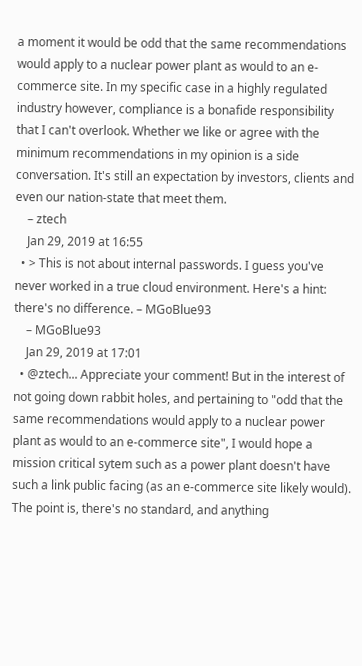a moment it would be odd that the same recommendations would apply to a nuclear power plant as would to an e-commerce site. In my specific case in a highly regulated industry however, compliance is a bonafide responsibility that I can't overlook. Whether we like or agree with the minimum recommendations in my opinion is a side conversation. It's still an expectation by investors, clients and even our nation-state that meet them.
    – ztech
    Jan 29, 2019 at 16:55
  • > This is not about internal passwords. I guess you've never worked in a true cloud environment. Here's a hint: there's no difference. – MGoBlue93
    – MGoBlue93
    Jan 29, 2019 at 17:01
  • @ztech... Appreciate your comment! But in the interest of not going down rabbit holes, and pertaining to "odd that the same recommendations would apply to a nuclear power plant as would to an e-commerce site", I would hope a mission critical sytem such as a power plant doesn't have such a link public facing (as an e-commerce site likely would). The point is, there's no standard, and anything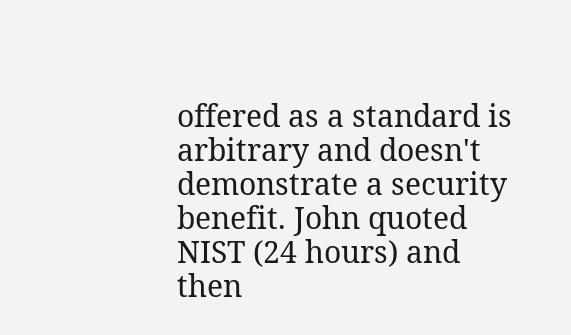offered as a standard is arbitrary and doesn't demonstrate a security benefit. John quoted NIST (24 hours) and then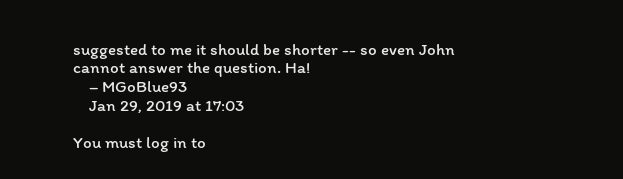suggested to me it should be shorter -- so even John cannot answer the question. Ha!
    – MGoBlue93
    Jan 29, 2019 at 17:03

You must log in to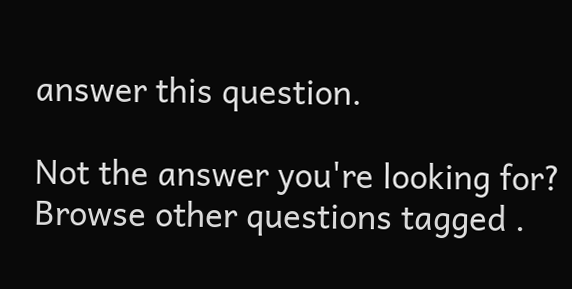answer this question.

Not the answer you're looking for? Browse other questions tagged .